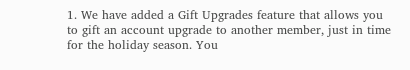1. We have added a Gift Upgrades feature that allows you to gift an account upgrade to another member, just in time for the holiday season. You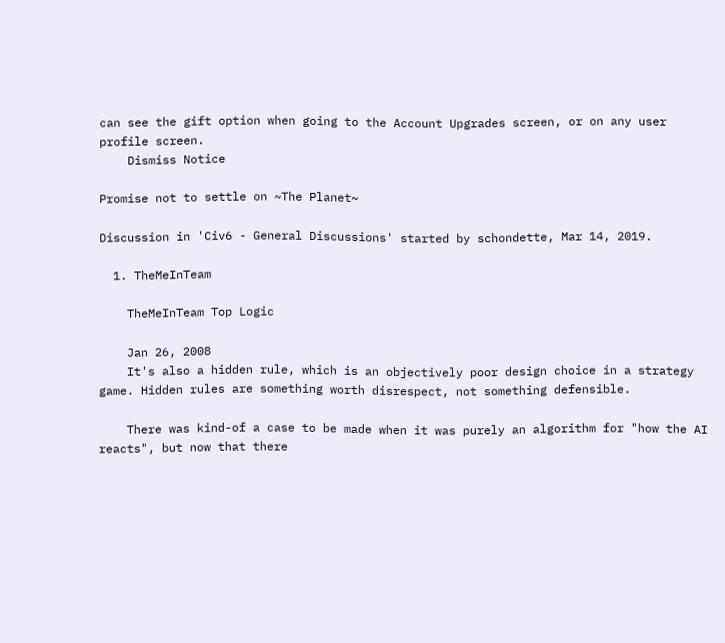can see the gift option when going to the Account Upgrades screen, or on any user profile screen.
    Dismiss Notice

Promise not to settle on ~The Planet~

Discussion in 'Civ6 - General Discussions' started by schondette, Mar 14, 2019.

  1. TheMeInTeam

    TheMeInTeam Top Logic

    Jan 26, 2008
    It's also a hidden rule, which is an objectively poor design choice in a strategy game. Hidden rules are something worth disrespect, not something defensible.

    There was kind-of a case to be made when it was purely an algorithm for "how the AI reacts", but now that there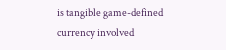is tangible game-defined currency involved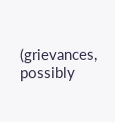(grievances, possibly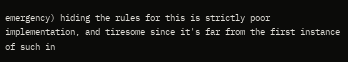emergency) hiding the rules for this is strictly poor implementation, and tiresome since it's far from the first instance of such in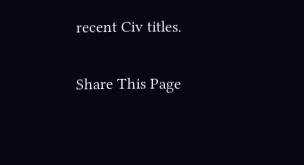recent Civ titles.

Share This Page